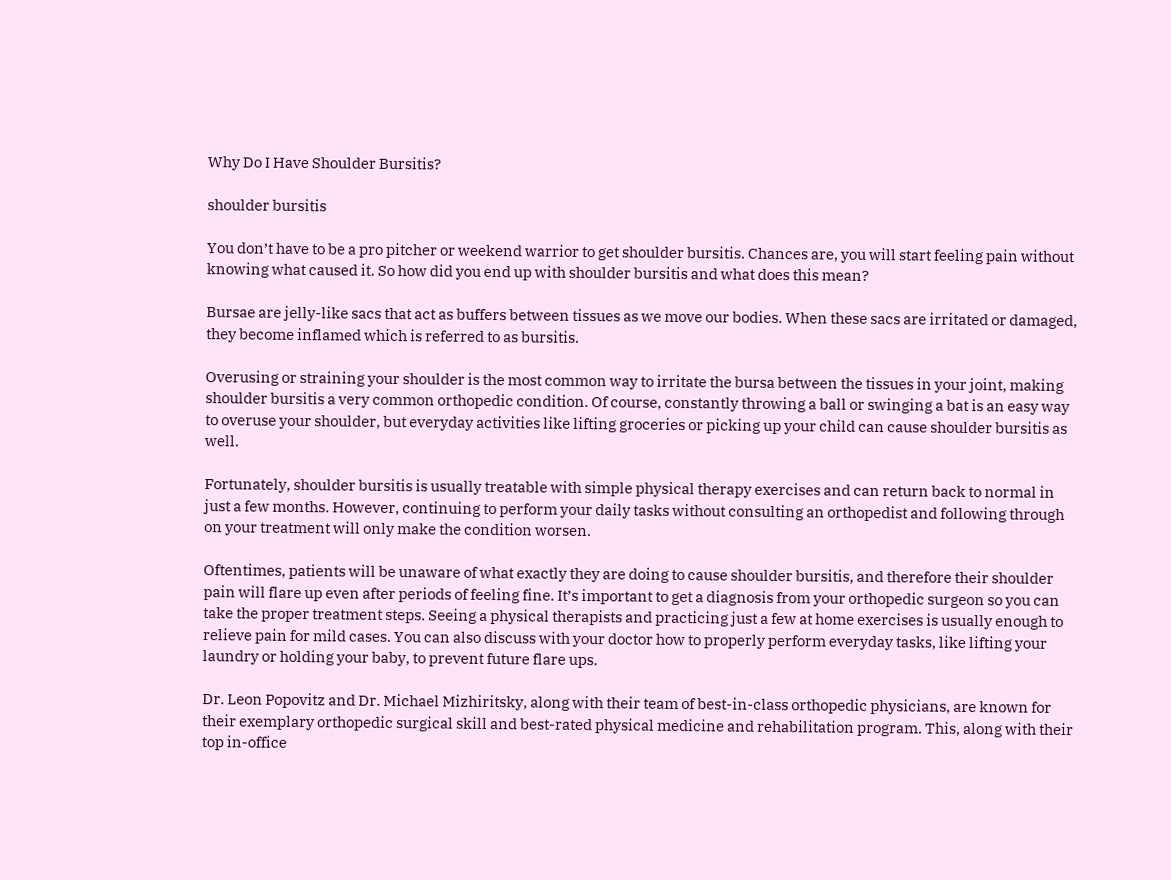Why Do I Have Shoulder Bursitis?

shoulder bursitis

You don’t have to be a pro pitcher or weekend warrior to get shoulder bursitis. Chances are, you will start feeling pain without knowing what caused it. So how did you end up with shoulder bursitis and what does this mean?

Bursae are jelly-like sacs that act as buffers between tissues as we move our bodies. When these sacs are irritated or damaged, they become inflamed which is referred to as bursitis.

Overusing or straining your shoulder is the most common way to irritate the bursa between the tissues in your joint, making shoulder bursitis a very common orthopedic condition. Of course, constantly throwing a ball or swinging a bat is an easy way to overuse your shoulder, but everyday activities like lifting groceries or picking up your child can cause shoulder bursitis as well.

Fortunately, shoulder bursitis is usually treatable with simple physical therapy exercises and can return back to normal in just a few months. However, continuing to perform your daily tasks without consulting an orthopedist and following through on your treatment will only make the condition worsen.

Oftentimes, patients will be unaware of what exactly they are doing to cause shoulder bursitis, and therefore their shoulder pain will flare up even after periods of feeling fine. It’s important to get a diagnosis from your orthopedic surgeon so you can take the proper treatment steps. Seeing a physical therapists and practicing just a few at home exercises is usually enough to relieve pain for mild cases. You can also discuss with your doctor how to properly perform everyday tasks, like lifting your laundry or holding your baby, to prevent future flare ups.

Dr. Leon Popovitz and Dr. Michael Mizhiritsky, along with their team of best-in-class orthopedic physicians, are known for their exemplary orthopedic surgical skill and best-rated physical medicine and rehabilitation program. This, along with their top in-office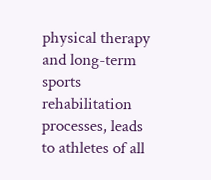physical therapy and long-term sports rehabilitation processes, leads to athletes of all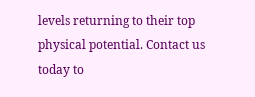levels returning to their top physical potential. Contact us today to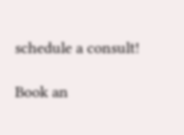schedule a consult!

Book an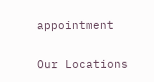appointment

Our Locations